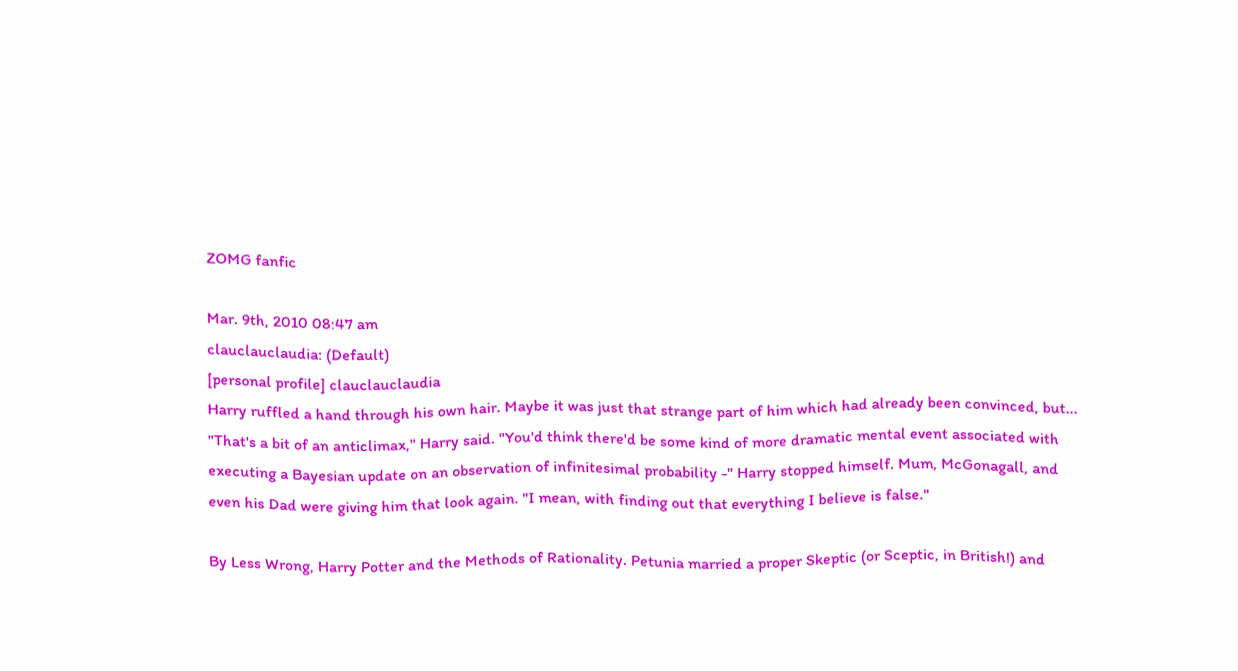ZOMG fanfic

Mar. 9th, 2010 08:47 am
clauclauclaudia: (Default)
[personal profile] clauclauclaudia
Harry ruffled a hand through his own hair. Maybe it was just that strange part of him which had already been convinced, but... "That's a bit of an anticlimax," Harry said. "You'd think there'd be some kind of more dramatic mental event associated with executing a Bayesian update on an observation of infinitesimal probability -" Harry stopped himself. Mum, McGonagall, and even his Dad were giving him that look again. "I mean, with finding out that everything I believe is false."

By Less Wrong, Harry Potter and the Methods of Rationality. Petunia married a proper Skeptic (or Sceptic, in British!) and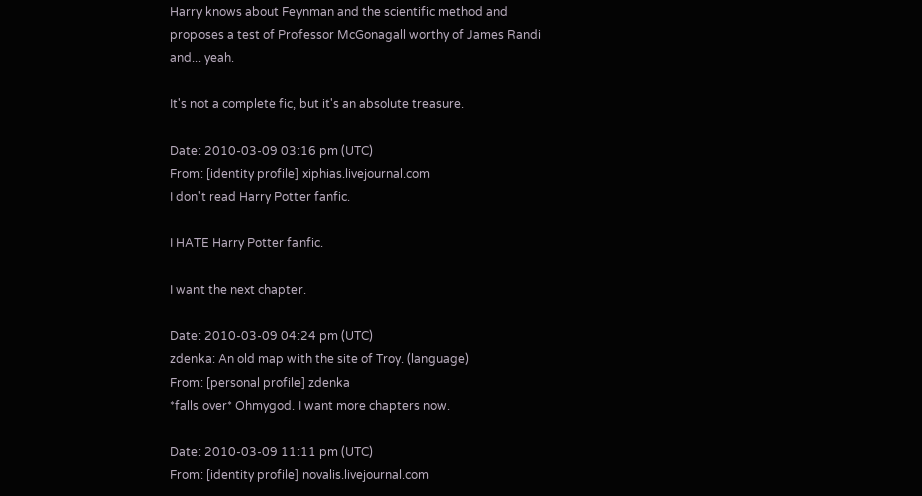Harry knows about Feynman and the scientific method and proposes a test of Professor McGonagall worthy of James Randi and... yeah.

It's not a complete fic, but it's an absolute treasure.

Date: 2010-03-09 03:16 pm (UTC)
From: [identity profile] xiphias.livejournal.com
I don't read Harry Potter fanfic.

I HATE Harry Potter fanfic.

I want the next chapter.

Date: 2010-03-09 04:24 pm (UTC)
zdenka: An old map with the site of Troy. (language)
From: [personal profile] zdenka
*falls over* Ohmygod. I want more chapters now.

Date: 2010-03-09 11:11 pm (UTC)
From: [identity profile] novalis.livejournal.com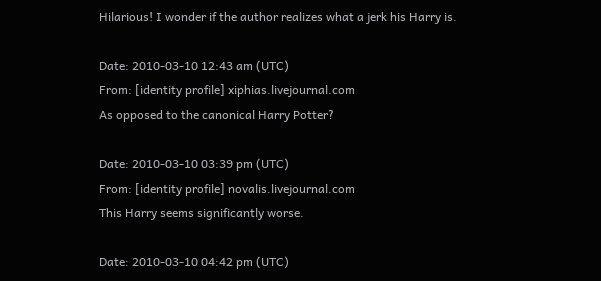Hilarious! I wonder if the author realizes what a jerk his Harry is.

Date: 2010-03-10 12:43 am (UTC)
From: [identity profile] xiphias.livejournal.com
As opposed to the canonical Harry Potter?

Date: 2010-03-10 03:39 pm (UTC)
From: [identity profile] novalis.livejournal.com
This Harry seems significantly worse.

Date: 2010-03-10 04:42 pm (UTC)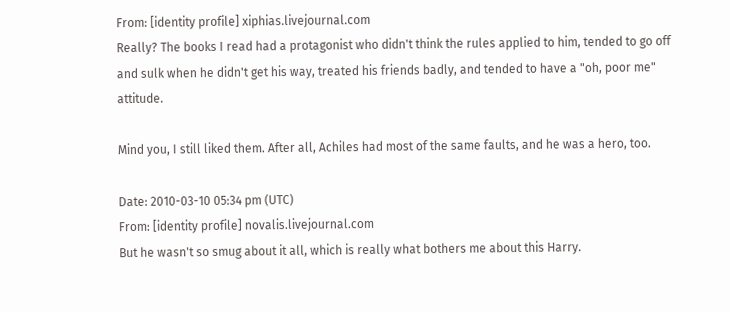From: [identity profile] xiphias.livejournal.com
Really? The books I read had a protagonist who didn't think the rules applied to him, tended to go off and sulk when he didn't get his way, treated his friends badly, and tended to have a "oh, poor me" attitude.

Mind you, I still liked them. After all, Achiles had most of the same faults, and he was a hero, too.

Date: 2010-03-10 05:34 pm (UTC)
From: [identity profile] novalis.livejournal.com
But he wasn't so smug about it all, which is really what bothers me about this Harry.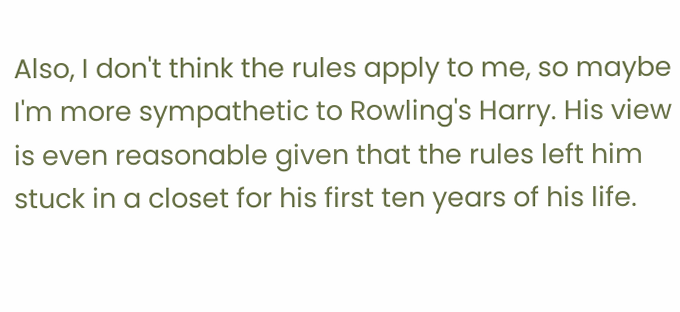Also, I don't think the rules apply to me, so maybe I'm more sympathetic to Rowling's Harry. His view is even reasonable given that the rules left him stuck in a closet for his first ten years of his life.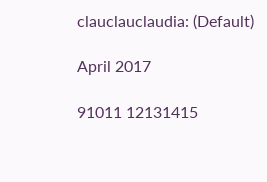clauclauclaudia: (Default)

April 2017

91011 12131415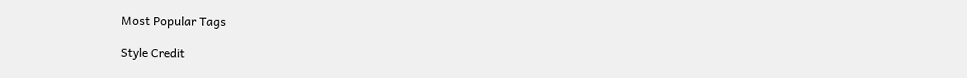Most Popular Tags

Style Credit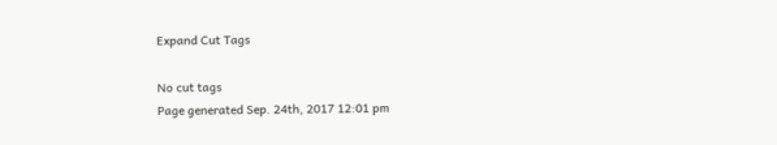Expand Cut Tags

No cut tags
Page generated Sep. 24th, 2017 12:01 pm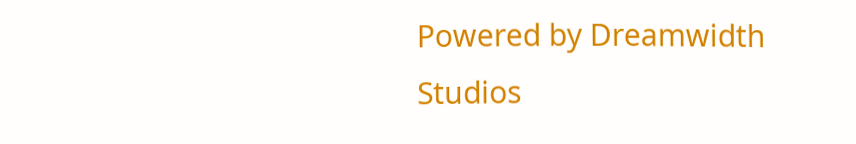Powered by Dreamwidth Studios